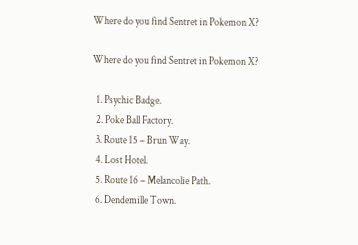Where do you find Sentret in Pokemon X?

Where do you find Sentret in Pokemon X?

  1. Psychic Badge.
  2. Poke Ball Factory.
  3. Route 15 – Brun Way.
  4. Lost Hotel.
  5. Route 16 – Melancolie Path.
  6. Dendemille Town.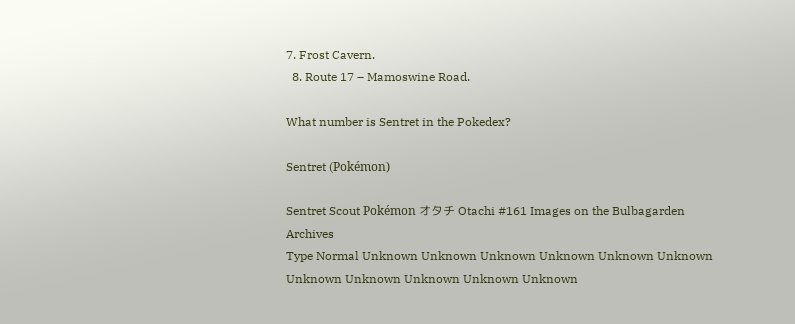7. Frost Cavern.
  8. Route 17 – Mamoswine Road.

What number is Sentret in the Pokedex?

Sentret (Pokémon)

Sentret Scout Pokémon オタチ Otachi #161 Images on the Bulbagarden Archives
Type Normal Unknown Unknown Unknown Unknown Unknown Unknown Unknown Unknown Unknown Unknown Unknown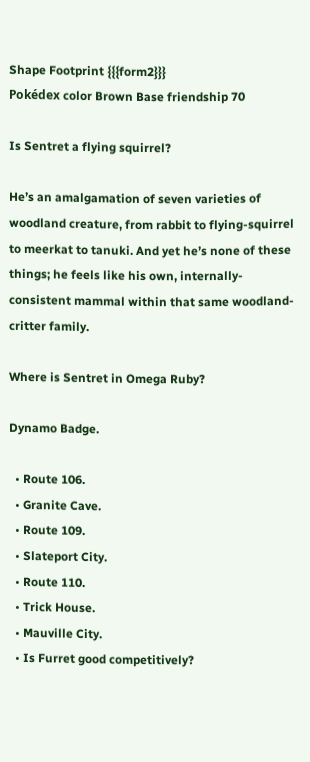Shape Footprint {{{form2}}}
Pokédex color Brown Base friendship 70

Is Sentret a flying squirrel?

He’s an amalgamation of seven varieties of woodland creature, from rabbit to flying-squirrel to meerkat to tanuki. And yet he’s none of these things; he feels like his own, internally-consistent mammal within that same woodland-critter family.

Where is Sentret in Omega Ruby?

Dynamo Badge.

  • Route 106.
  • Granite Cave.
  • Route 109.
  • Slateport City.
  • Route 110.
  • Trick House.
  • Mauville City.
  • Is Furret good competitively?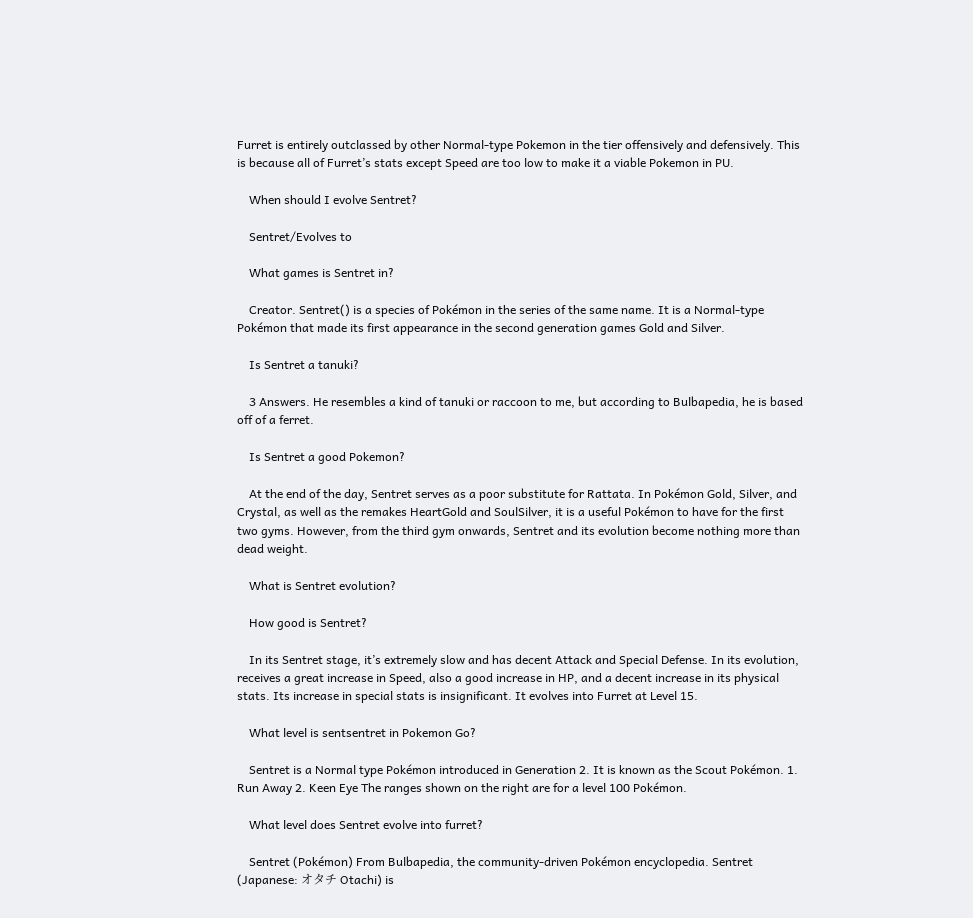Furret is entirely outclassed by other Normal-type Pokemon in the tier offensively and defensively. This is because all of Furret’s stats except Speed are too low to make it a viable Pokemon in PU.

    When should I evolve Sentret?

    Sentret/Evolves to

    What games is Sentret in?

    Creator. Sentret() is a species of Pokémon in the series of the same name. It is a Normal-type Pokémon that made its first appearance in the second generation games Gold and Silver.

    Is Sentret a tanuki?

    3 Answers. He resembles a kind of tanuki or raccoon to me, but according to Bulbapedia, he is based off of a ferret.

    Is Sentret a good Pokemon?

    At the end of the day, Sentret serves as a poor substitute for Rattata. In Pokémon Gold, Silver, and Crystal, as well as the remakes HeartGold and SoulSilver, it is a useful Pokémon to have for the first two gyms. However, from the third gym onwards, Sentret and its evolution become nothing more than dead weight.

    What is Sentret evolution?

    How good is Sentret?

    In its Sentret stage, it’s extremely slow and has decent Attack and Special Defense. In its evolution, receives a great increase in Speed, also a good increase in HP, and a decent increase in its physical stats. Its increase in special stats is insignificant. It evolves into Furret at Level 15.

    What level is sentsentret in Pokemon Go?

    Sentret is a Normal type Pokémon introduced in Generation 2. It is known as the Scout Pokémon. 1. Run Away 2. Keen Eye The ranges shown on the right are for a level 100 Pokémon.

    What level does Sentret evolve into furret?

    Sentret (Pokémon) From Bulbapedia, the community-driven Pokémon encyclopedia. Sentret (Japanese: オタチ Otachi) is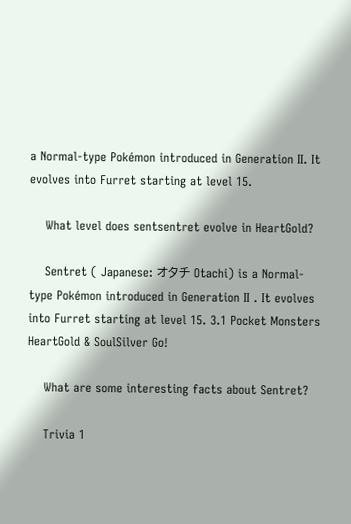a Normal-type Pokémon introduced in Generation II. It evolves into Furret starting at level 15.

    What level does sentsentret evolve in HeartGold?

    Sentret ( Japanese: オタチ Otachi) is a Normal-type Pokémon introduced in Generation II . It evolves into Furret starting at level 15. 3.1 Pocket Monsters HeartGold & SoulSilver Go!

    What are some interesting facts about Sentret?

    Trivia 1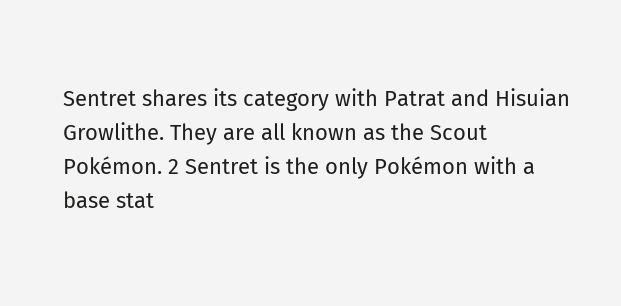Sentret shares its category with Patrat and Hisuian Growlithe. They are all known as the Scout Pokémon. 2 Sentret is the only Pokémon with a base stat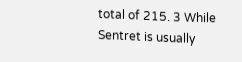total of 215. 3 While Sentret is usually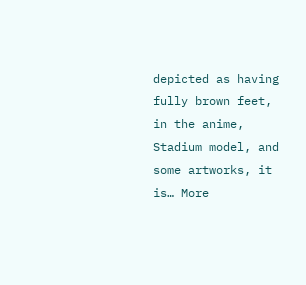depicted as having fully brown feet, in the anime, Stadium model, and some artworks, it is… More